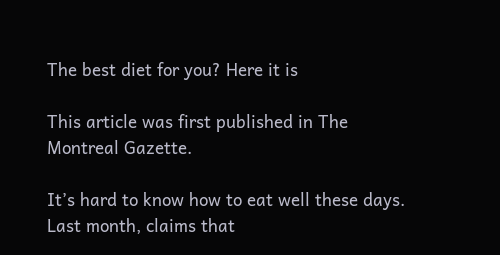The best diet for you? Here it is

This article was first published in The Montreal Gazette.

It’s hard to know how to eat well these days. Last month, claims that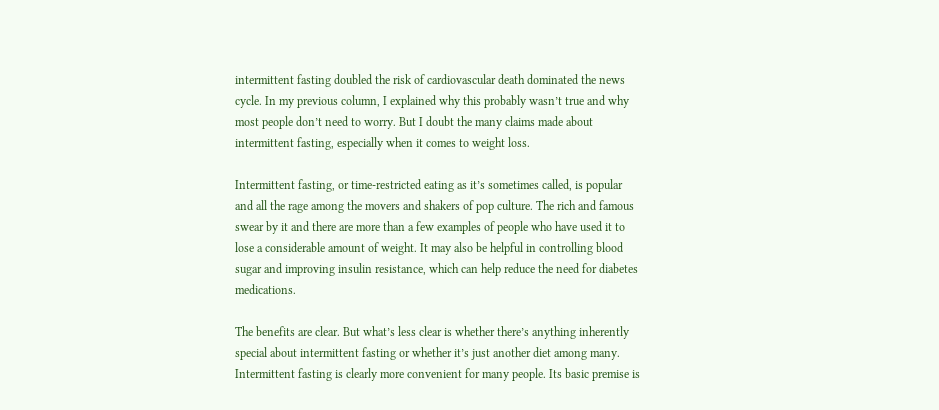intermittent fasting doubled the risk of cardiovascular death dominated the news cycle. In my previous column, I explained why this probably wasn’t true and why most people don’t need to worry. But I doubt the many claims made about intermittent fasting, especially when it comes to weight loss.

Intermittent fasting, or time-restricted eating as it’s sometimes called, is popular and all the rage among the movers and shakers of pop culture. The rich and famous swear by it and there are more than a few examples of people who have used it to lose a considerable amount of weight. It may also be helpful in controlling blood sugar and improving insulin resistance, which can help reduce the need for diabetes medications.

The benefits are clear. But what’s less clear is whether there’s anything inherently special about intermittent fasting or whether it’s just another diet among many. Intermittent fasting is clearly more convenient for many people. Its basic premise is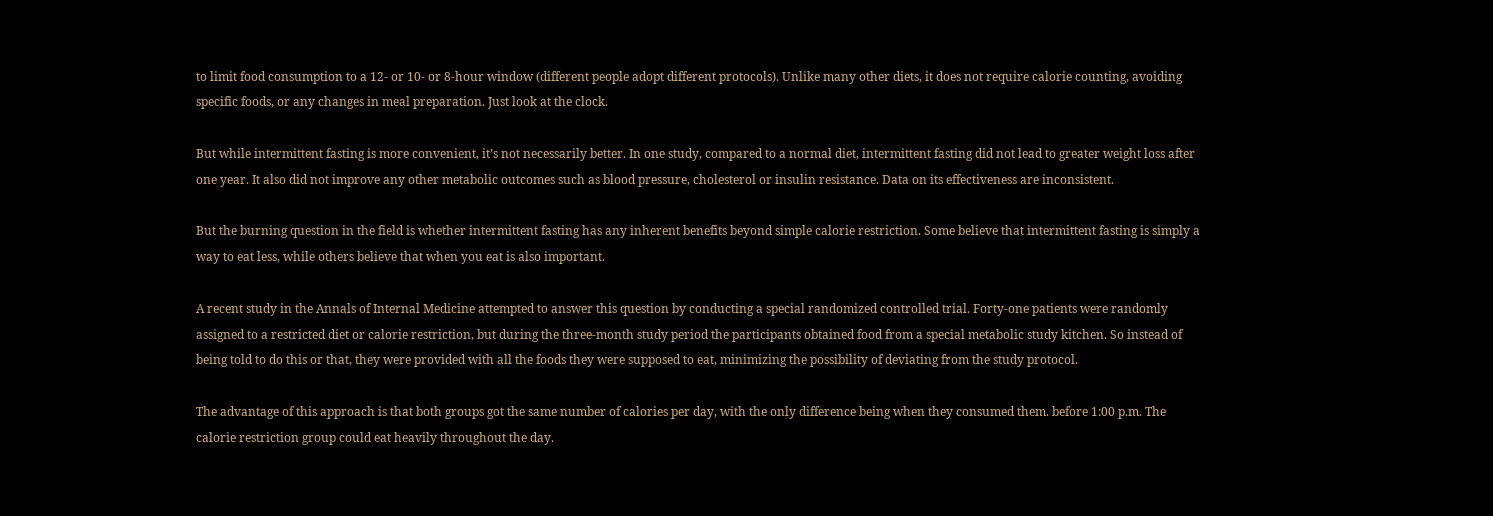to limit food consumption to a 12- or 10- or 8-hour window (different people adopt different protocols). Unlike many other diets, it does not require calorie counting, avoiding specific foods, or any changes in meal preparation. Just look at the clock.

But while intermittent fasting is more convenient, it’s not necessarily better. In one study, compared to a normal diet, intermittent fasting did not lead to greater weight loss after one year. It also did not improve any other metabolic outcomes such as blood pressure, cholesterol or insulin resistance. Data on its effectiveness are inconsistent.

But the burning question in the field is whether intermittent fasting has any inherent benefits beyond simple calorie restriction. Some believe that intermittent fasting is simply a way to eat less, while others believe that when you eat is also important.

A recent study in the Annals of Internal Medicine attempted to answer this question by conducting a special randomized controlled trial. Forty-one patients were randomly assigned to a restricted diet or calorie restriction, but during the three-month study period the participants obtained food from a special metabolic study kitchen. So instead of being told to do this or that, they were provided with all the foods they were supposed to eat, minimizing the possibility of deviating from the study protocol.

The advantage of this approach is that both groups got the same number of calories per day, with the only difference being when they consumed them. before 1:00 p.m. The calorie restriction group could eat heavily throughout the day.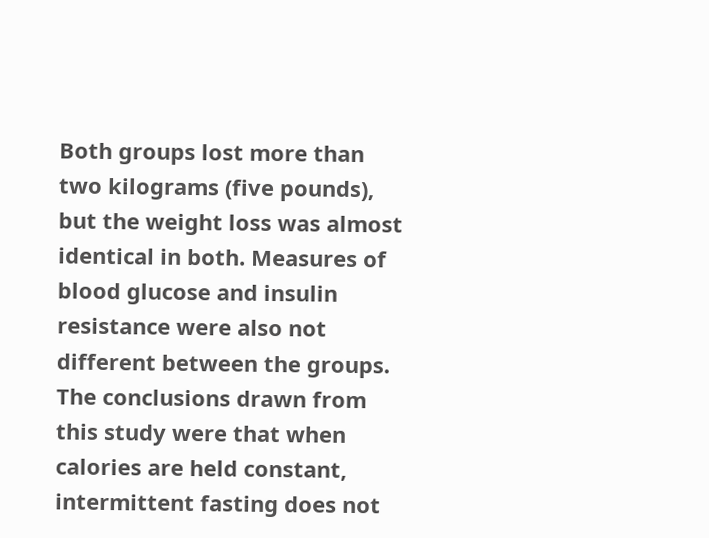Both groups lost more than two kilograms (five pounds), but the weight loss was almost identical in both. Measures of blood glucose and insulin resistance were also not different between the groups. The conclusions drawn from this study were that when calories are held constant, intermittent fasting does not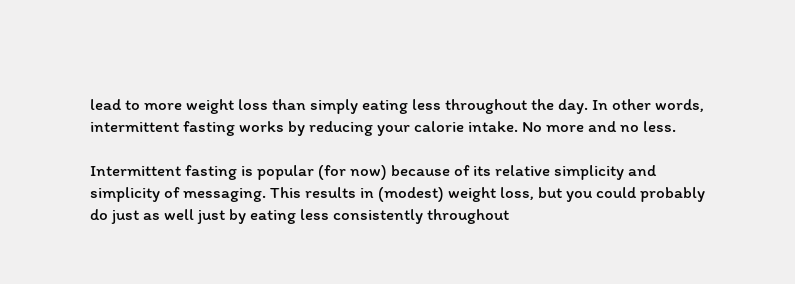lead to more weight loss than simply eating less throughout the day. In other words, intermittent fasting works by reducing your calorie intake. No more and no less.

Intermittent fasting is popular (for now) because of its relative simplicity and simplicity of messaging. This results in (modest) weight loss, but you could probably do just as well just by eating less consistently throughout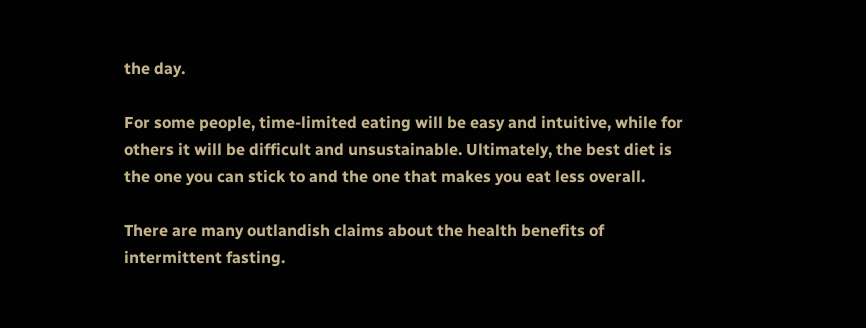the day.

For some people, time-limited eating will be easy and intuitive, while for others it will be difficult and unsustainable. Ultimately, the best diet is the one you can stick to and the one that makes you eat less overall.

There are many outlandish claims about the health benefits of intermittent fasting.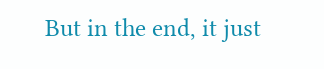But in the end, it just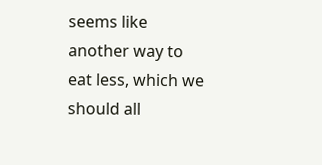seems like another way to eat less, which we should all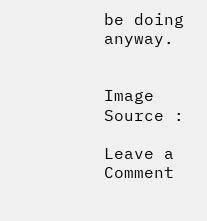be doing anyway.


Image Source :

Leave a Comment